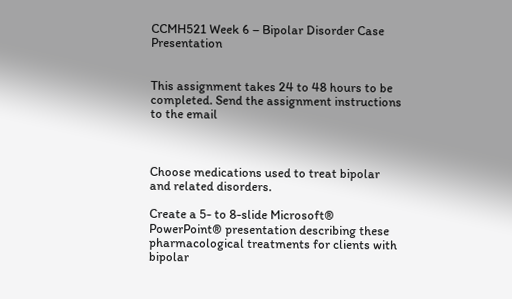CCMH521 Week 6 – Bipolar Disorder Case Presentation


This assignment takes 24 to 48 hours to be completed. Send the assignment instructions to the email



Choose medications used to treat bipolar and related disorders.

Create a 5- to 8-slide Microsoft® PowerPoint® presentation describing these pharmacological treatments for clients with bipolar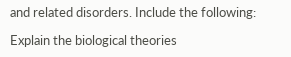and related disorders. Include the following:

Explain the biological theories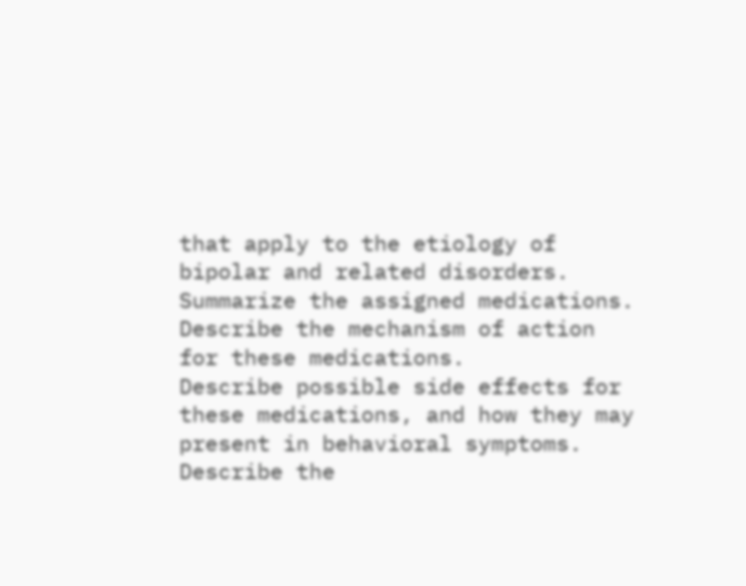that apply to the etiology of bipolar and related disorders.
Summarize the assigned medications.
Describe the mechanism of action for these medications.
Describe possible side effects for these medications, and how they may present in behavioral symptoms.
Describe the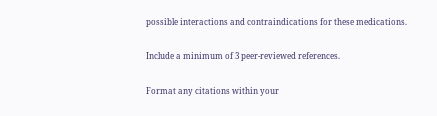possible interactions and contraindications for these medications.

Include a minimum of 3 peer-reviewed references.

Format any citations within your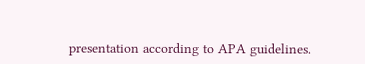presentation according to APA guidelines.